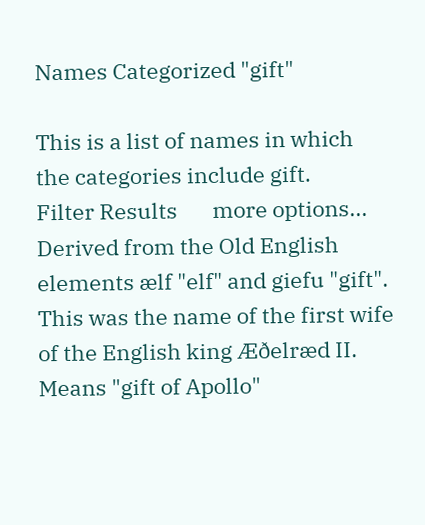Names Categorized "gift"

This is a list of names in which the categories include gift.
Filter Results       more options...
Derived from the Old English elements ælf "elf" and giefu "gift". This was the name of the first wife of the English king Æðelræd II.
Means "gift of Apollo"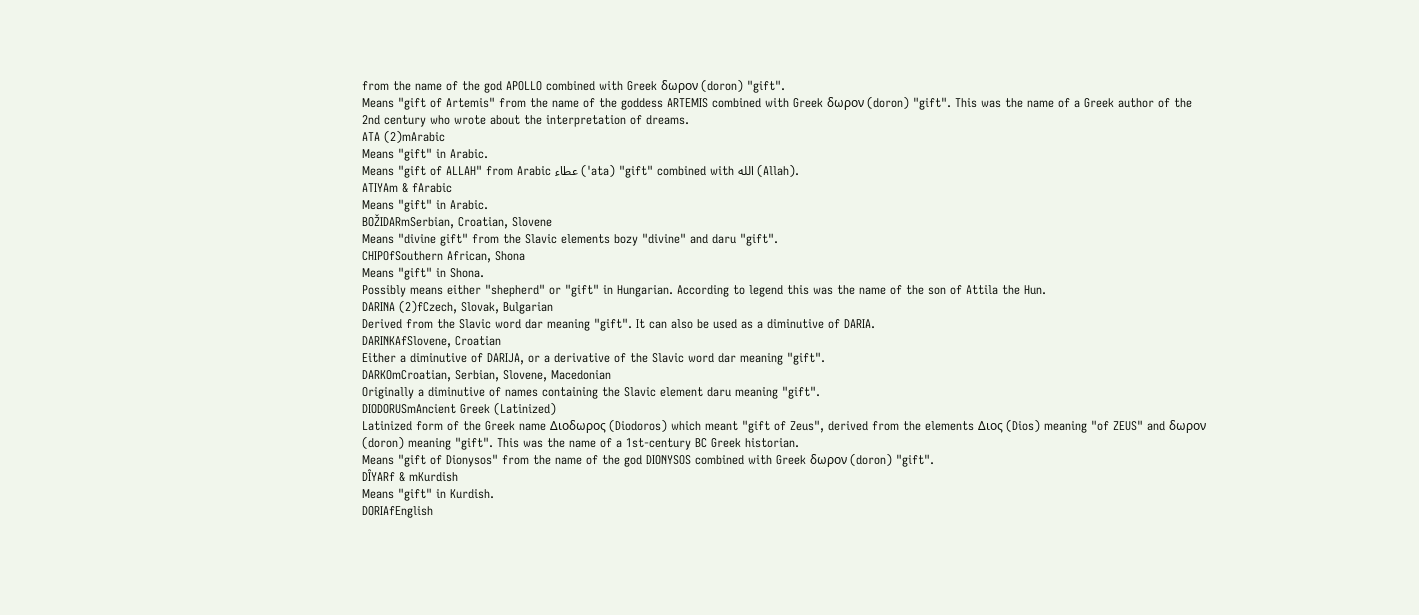from the name of the god APOLLO combined with Greek δωρον (doron) "gift".
Means "gift of Artemis" from the name of the goddess ARTEMIS combined with Greek δωρον (doron) "gift". This was the name of a Greek author of the 2nd century who wrote about the interpretation of dreams.
ATA (2)mArabic
Means "gift" in Arabic.
Means "gift of ALLAH" from Arabic عطاء ('ata) "gift" combined with الله (Allah).
ATIYAm & fArabic
Means "gift" in Arabic.
BOŽIDARmSerbian, Croatian, Slovene
Means "divine gift" from the Slavic elements bozy "divine" and daru "gift".
CHIPOfSouthern African, Shona
Means "gift" in Shona.
Possibly means either "shepherd" or "gift" in Hungarian. According to legend this was the name of the son of Attila the Hun.
DARINA (2)fCzech, Slovak, Bulgarian
Derived from the Slavic word dar meaning "gift". It can also be used as a diminutive of DARIA.
DARINKAfSlovene, Croatian
Either a diminutive of DARIJA, or a derivative of the Slavic word dar meaning "gift".
DARKOmCroatian, Serbian, Slovene, Macedonian
Originally a diminutive of names containing the Slavic element daru meaning "gift".
DIODORUSmAncient Greek (Latinized)
Latinized form of the Greek name Διοδωρος (Diodoros) which meant "gift of Zeus", derived from the elements Διος (Dios) meaning "of ZEUS" and δωρον (doron) meaning "gift". This was the name of a 1st-century BC Greek historian.
Means "gift of Dionysos" from the name of the god DIONYSOS combined with Greek δωρον (doron) "gift".
DÎYARf & mKurdish
Means "gift" in Kurdish.
DORIAfEnglish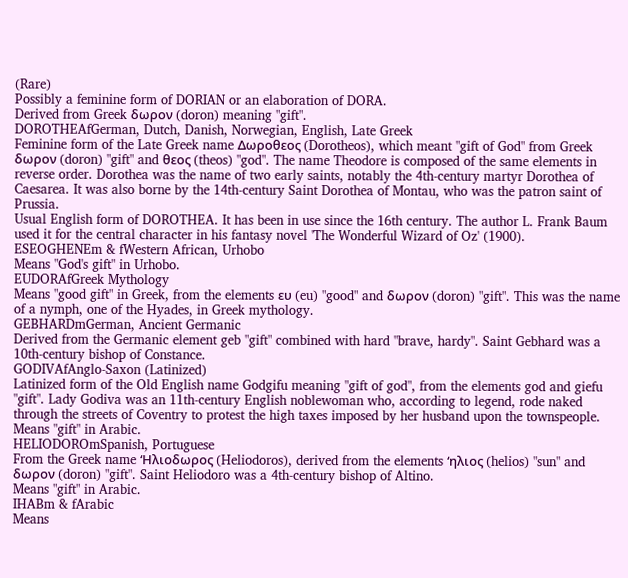(Rare)
Possibly a feminine form of DORIAN or an elaboration of DORA.
Derived from Greek δωρον (doron) meaning "gift".
DOROTHEAfGerman, Dutch, Danish, Norwegian, English, Late Greek
Feminine form of the Late Greek name Δωροθεος (Dorotheos), which meant "gift of God" from Greek δωρον (doron) "gift" and θεος (theos) "god". The name Theodore is composed of the same elements in reverse order. Dorothea was the name of two early saints, notably the 4th-century martyr Dorothea of Caesarea. It was also borne by the 14th-century Saint Dorothea of Montau, who was the patron saint of Prussia.
Usual English form of DOROTHEA. It has been in use since the 16th century. The author L. Frank Baum used it for the central character in his fantasy novel 'The Wonderful Wizard of Oz' (1900).
ESEOGHENEm & fWestern African, Urhobo
Means "God's gift" in Urhobo.
EUDORAfGreek Mythology
Means "good gift" in Greek, from the elements ευ (eu) "good" and δωρον (doron) "gift". This was the name of a nymph, one of the Hyades, in Greek mythology.
GEBHARDmGerman, Ancient Germanic
Derived from the Germanic element geb "gift" combined with hard "brave, hardy". Saint Gebhard was a 10th-century bishop of Constance.
GODIVAfAnglo-Saxon (Latinized)
Latinized form of the Old English name Godgifu meaning "gift of god", from the elements god and giefu "gift". Lady Godiva was an 11th-century English noblewoman who, according to legend, rode naked through the streets of Coventry to protest the high taxes imposed by her husband upon the townspeople.
Means "gift" in Arabic.
HELIODOROmSpanish, Portuguese
From the Greek name ‘Ηλιοδωρος (Heliodoros), derived from the elements ‘ηλιος (helios) "sun" and δωρον (doron) "gift". Saint Heliodoro was a 4th-century bishop of Altino.
Means "gift" in Arabic.
IHABm & fArabic
Means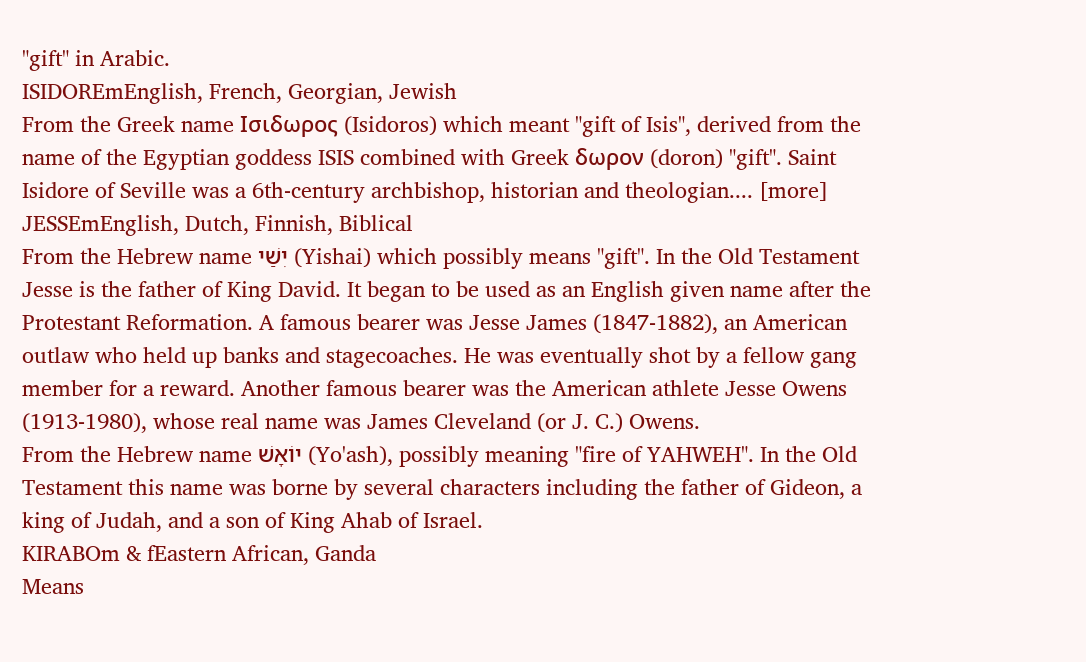"gift" in Arabic.
ISIDOREmEnglish, French, Georgian, Jewish
From the Greek name Ισιδωρος (Isidoros) which meant "gift of Isis", derived from the name of the Egyptian goddess ISIS combined with Greek δωρον (doron) "gift". Saint Isidore of Seville was a 6th-century archbishop, historian and theologian.... [more]
JESSEmEnglish, Dutch, Finnish, Biblical
From the Hebrew name יִשַׁי (Yishai) which possibly means "gift". In the Old Testament Jesse is the father of King David. It began to be used as an English given name after the Protestant Reformation. A famous bearer was Jesse James (1847-1882), an American outlaw who held up banks and stagecoaches. He was eventually shot by a fellow gang member for a reward. Another famous bearer was the American athlete Jesse Owens (1913-1980), whose real name was James Cleveland (or J. C.) Owens.
From the Hebrew name יוֹאָשׁ (Yo'ash), possibly meaning "fire of YAHWEH". In the Old Testament this name was borne by several characters including the father of Gideon, a king of Judah, and a son of King Ahab of Israel.
KIRABOm & fEastern African, Ganda
Means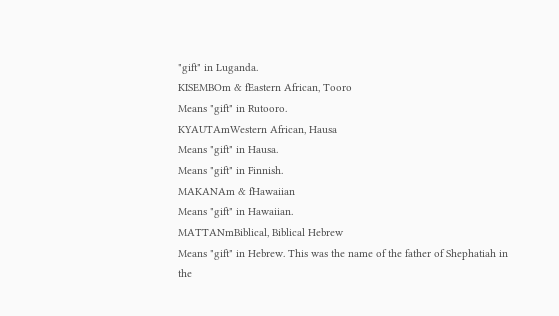"gift" in Luganda.
KISEMBOm & fEastern African, Tooro
Means "gift" in Rutooro.
KYAUTAmWestern African, Hausa
Means "gift" in Hausa.
Means "gift" in Finnish.
MAKANAm & fHawaiian
Means "gift" in Hawaiian.
MATTANmBiblical, Biblical Hebrew
Means "gift" in Hebrew. This was the name of the father of Shephatiah in the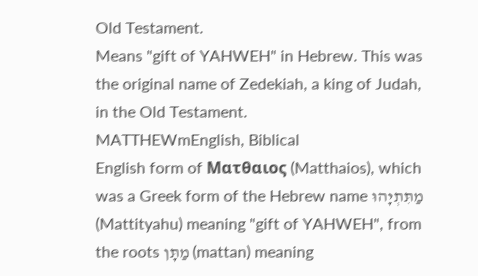Old Testament.
Means "gift of YAHWEH" in Hebrew. This was the original name of Zedekiah, a king of Judah, in the Old Testament.
MATTHEWmEnglish, Biblical
English form of Ματθαιος (Matthaios), which was a Greek form of the Hebrew name מַתִּתְיָהוּ (Mattityahu) meaning "gift of YAHWEH", from the roots מַתָּן (mattan) meaning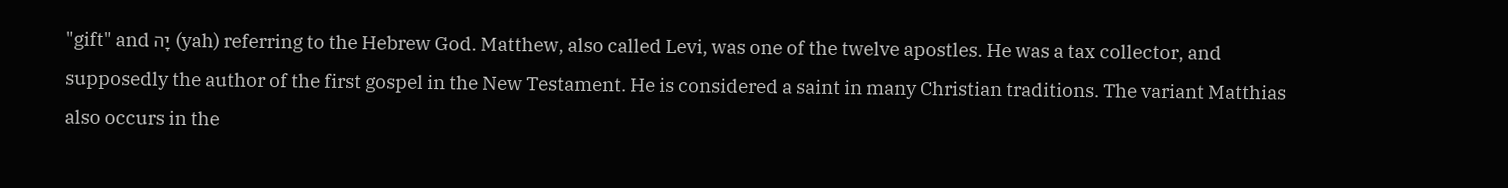"gift" and יָה (yah) referring to the Hebrew God. Matthew, also called Levi, was one of the twelve apostles. He was a tax collector, and supposedly the author of the first gospel in the New Testament. He is considered a saint in many Christian traditions. The variant Matthias also occurs in the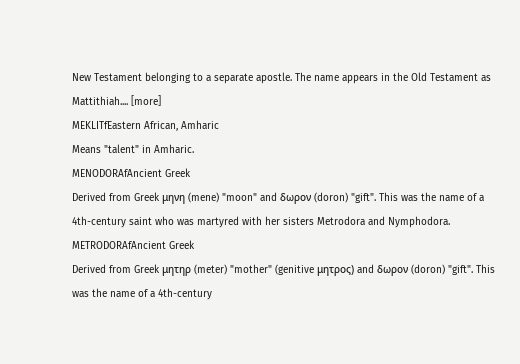New Testament belonging to a separate apostle. The name appears in the Old Testament as Mattithiah.... [more]
MEKLITfEastern African, Amharic
Means "talent" in Amharic.
MENODORAfAncient Greek
Derived from Greek μηνη (mene) "moon" and δωρον (doron) "gift". This was the name of a 4th-century saint who was martyred with her sisters Metrodora and Nymphodora.
METRODORAfAncient Greek
Derived from Greek μητηρ (meter) "mother" (genitive μητρος) and δωρον (doron) "gift". This was the name of a 4th-century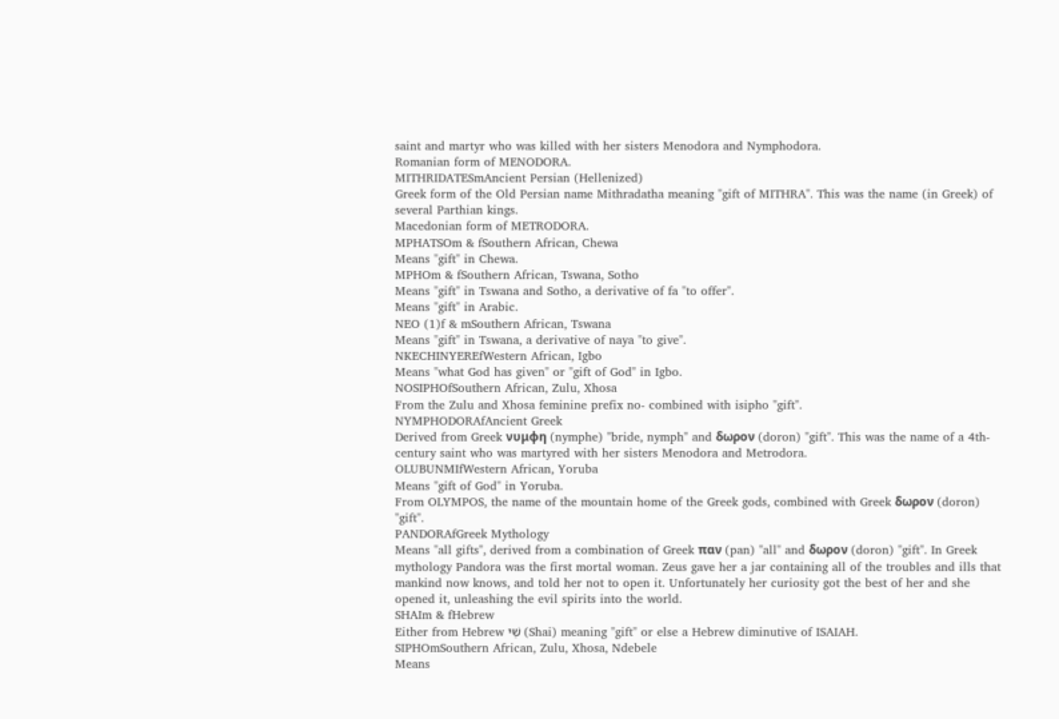saint and martyr who was killed with her sisters Menodora and Nymphodora.
Romanian form of MENODORA.
MITHRIDATESmAncient Persian (Hellenized)
Greek form of the Old Persian name Mithradatha meaning "gift of MITHRA". This was the name (in Greek) of several Parthian kings.
Macedonian form of METRODORA.
MPHATSOm & fSouthern African, Chewa
Means "gift" in Chewa.
MPHOm & fSouthern African, Tswana, Sotho
Means "gift" in Tswana and Sotho, a derivative of fa "to offer".
Means "gift" in Arabic.
NEO (1)f & mSouthern African, Tswana
Means "gift" in Tswana, a derivative of naya "to give".
NKECHINYEREfWestern African, Igbo
Means "what God has given" or "gift of God" in Igbo.
NOSIPHOfSouthern African, Zulu, Xhosa
From the Zulu and Xhosa feminine prefix no- combined with isipho "gift".
NYMPHODORAfAncient Greek
Derived from Greek νυμφη (nymphe) "bride, nymph" and δωρον (doron) "gift". This was the name of a 4th-century saint who was martyred with her sisters Menodora and Metrodora.
OLUBUNMIfWestern African, Yoruba
Means "gift of God" in Yoruba.
From OLYMPOS, the name of the mountain home of the Greek gods, combined with Greek δωρον (doron) "gift".
PANDORAfGreek Mythology
Means "all gifts", derived from a combination of Greek παν (pan) "all" and δωρον (doron) "gift". In Greek mythology Pandora was the first mortal woman. Zeus gave her a jar containing all of the troubles and ills that mankind now knows, and told her not to open it. Unfortunately her curiosity got the best of her and she opened it, unleashing the evil spirits into the world.
SHAIm & fHebrew
Either from Hebrew שַׁי (Shai) meaning "gift" or else a Hebrew diminutive of ISAIAH.
SIPHOmSouthern African, Zulu, Xhosa, Ndebele
Means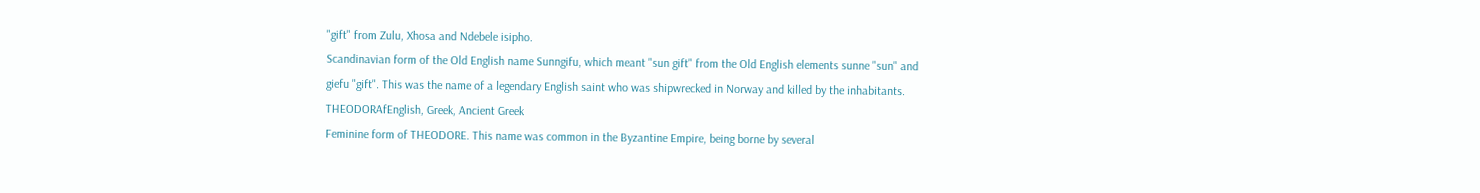"gift" from Zulu, Xhosa and Ndebele isipho.
Scandinavian form of the Old English name Sunngifu, which meant "sun gift" from the Old English elements sunne "sun" and giefu "gift". This was the name of a legendary English saint who was shipwrecked in Norway and killed by the inhabitants.
THEODORAfEnglish, Greek, Ancient Greek
Feminine form of THEODORE. This name was common in the Byzantine Empire, being borne by several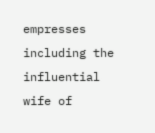empresses including the influential wife of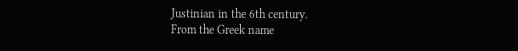Justinian in the 6th century.
From the Greek name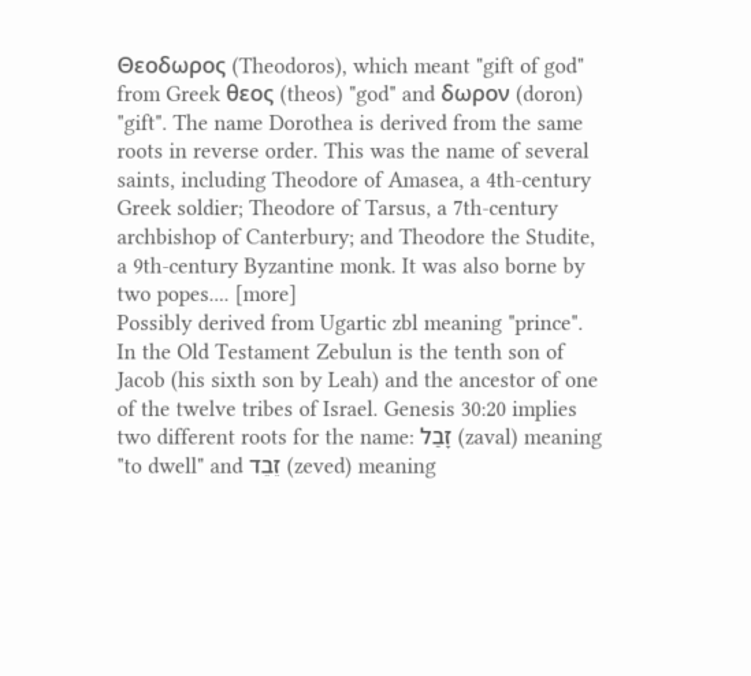Θεοδωρος (Theodoros), which meant "gift of god" from Greek θεος (theos) "god" and δωρον (doron) "gift". The name Dorothea is derived from the same roots in reverse order. This was the name of several saints, including Theodore of Amasea, a 4th-century Greek soldier; Theodore of Tarsus, a 7th-century archbishop of Canterbury; and Theodore the Studite, a 9th-century Byzantine monk. It was also borne by two popes.... [more]
Possibly derived from Ugartic zbl meaning "prince". In the Old Testament Zebulun is the tenth son of Jacob (his sixth son by Leah) and the ancestor of one of the twelve tribes of Israel. Genesis 30:20 implies two different roots for the name: זָבַל (zaval) meaning "to dwell" and זֵבֵד (zeved) meaning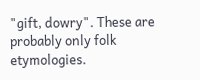"gift, dowry". These are probably only folk etymologies.